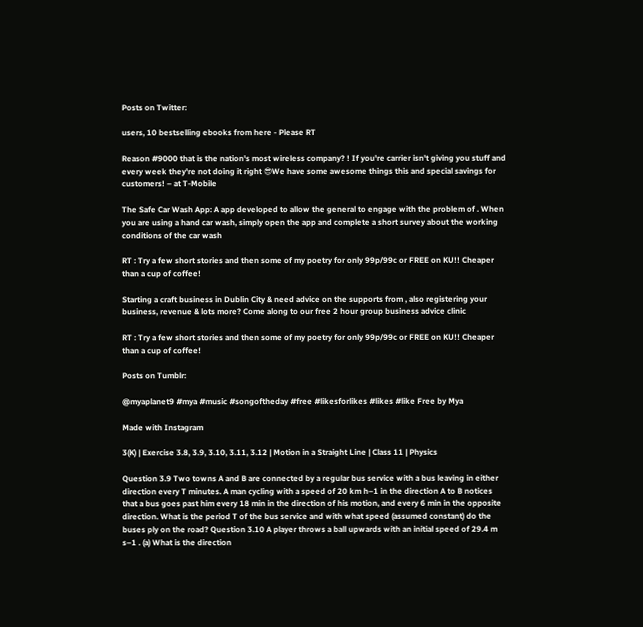Posts on Twitter:

users, 10 bestselling ebooks from here - Please RT

Reason #9000 that is the nation's most wireless company? ! If you're carrier isn't giving you stuff and every week they're not doing it right 😎We have some awesome things this and special savings for customers! – at T-Mobile

The Safe Car Wash App: A app developed to allow the general to engage with the problem of . When you are using a hand car wash, simply open the app and complete a short survey about the working conditions of the car wash

RT : Try a few short stories and then some of my poetry for only 99p/99c or FREE on KU!! Cheaper than a cup of coffee!

Starting a craft business in Dublin City & need advice on the supports from , also registering your business, revenue & lots more? Come along to our free 2 hour group business advice clinic

RT : Try a few short stories and then some of my poetry for only 99p/99c or FREE on KU!! Cheaper than a cup of coffee!

Posts on Tumblr:

@myaplanet9 #mya #music #songoftheday #free #likesforlikes #likes #like Free by Mya

Made with Instagram

3(K) | Exercise 3.8, 3.9, 3.10, 3.11, 3.12 | Motion in a Straight Line | Class 11 | Physics

Question 3.9 Two towns A and B are connected by a regular bus service with a bus leaving in either direction every T minutes. A man cycling with a speed of 20 km h–1 in the direction A to B notices that a bus goes past him every 18 min in the direction of his motion, and every 6 min in the opposite direction. What is the period T of the bus service and with what speed (assumed constant) do the buses ply on the road? Question 3.10 A player throws a ball upwards with an initial speed of 29.4 m s–1 . (a) What is the direction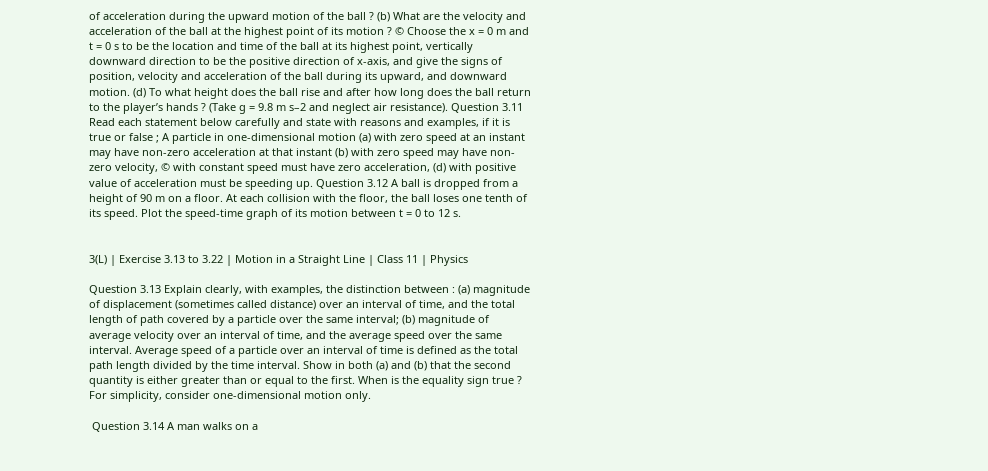of acceleration during the upward motion of the ball ? (b) What are the velocity and acceleration of the ball at the highest point of its motion ? © Choose the x = 0 m and t = 0 s to be the location and time of the ball at its highest point, vertically downward direction to be the positive direction of x-axis, and give the signs of position, velocity and acceleration of the ball during its upward, and downward motion. (d) To what height does the ball rise and after how long does the ball return to the player’s hands ? (Take g = 9.8 m s–2 and neglect air resistance). Question 3.11 Read each statement below carefully and state with reasons and examples, if it is true or false ; A particle in one-dimensional motion (a) with zero speed at an instant may have non-zero acceleration at that instant (b) with zero speed may have non-zero velocity, © with constant speed must have zero acceleration, (d) with positive value of acceleration must be speeding up. Question 3.12 A ball is dropped from a height of 90 m on a floor. At each collision with the floor, the ball loses one tenth of its speed. Plot the speed-time graph of its motion between t = 0 to 12 s.


3(L) | Exercise 3.13 to 3.22 | Motion in a Straight Line | Class 11 | Physics

Question 3.13 Explain clearly, with examples, the distinction between : (a) magnitude of displacement (sometimes called distance) over an interval of time, and the total length of path covered by a particle over the same interval; (b) magnitude of average velocity over an interval of time, and the average speed over the same interval. Average speed of a particle over an interval of time is defined as the total path length divided by the time interval. Show in both (a) and (b) that the second quantity is either greater than or equal to the first. When is the equality sign true ? For simplicity, consider one-dimensional motion only.

 Question 3.14 A man walks on a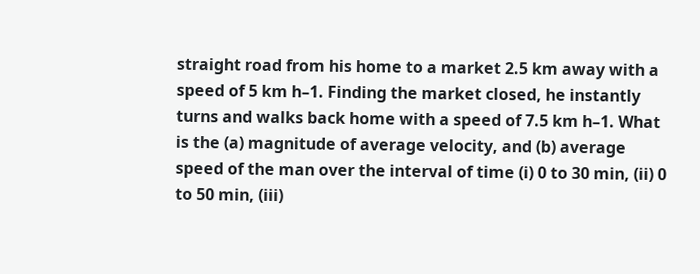straight road from his home to a market 2.5 km away with a speed of 5 km h–1. Finding the market closed, he instantly turns and walks back home with a speed of 7.5 km h–1. What is the (a) magnitude of average velocity, and (b) average speed of the man over the interval of time (i) 0 to 30 min, (ii) 0 to 50 min, (iii)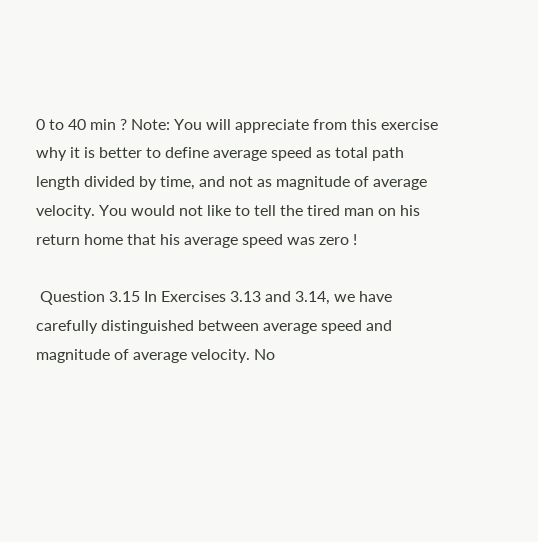0 to 40 min ? Note: You will appreciate from this exercise why it is better to define average speed as total path length divided by time, and not as magnitude of average velocity. You would not like to tell the tired man on his return home that his average speed was zero !

 Question 3.15 In Exercises 3.13 and 3.14, we have carefully distinguished between average speed and magnitude of average velocity. No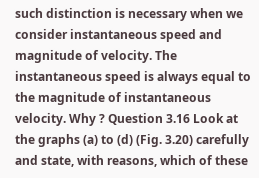such distinction is necessary when we consider instantaneous speed and magnitude of velocity. The instantaneous speed is always equal to the magnitude of instantaneous velocity. Why ? Question 3.16 Look at the graphs (a) to (d) (Fig. 3.20) carefully and state, with reasons, which of these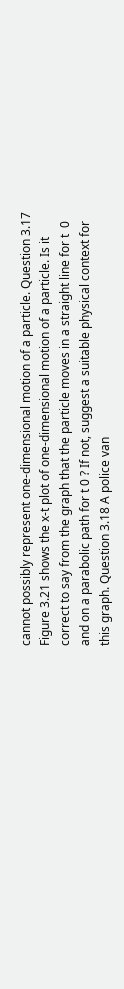cannot possibly represent one-dimensional motion of a particle. Question 3.17 Figure 3.21 shows the x-t plot of one-dimensional motion of a particle. Is it correct to say from the graph that the particle moves in a straight line for t  0 and on a parabolic path for t 0 ? If not, suggest a suitable physical context for this graph. Question 3.18 A police van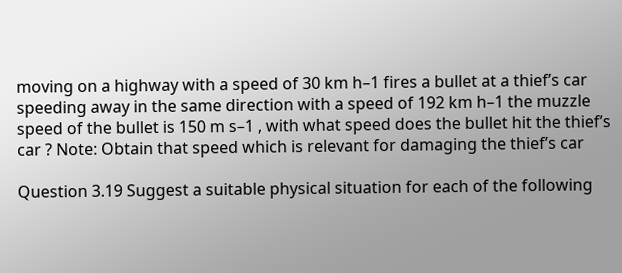moving on a highway with a speed of 30 km h–1 fires a bullet at a thief’s car speeding away in the same direction with a speed of 192 km h–1 the muzzle speed of the bullet is 150 m s–1 , with what speed does the bullet hit the thief’s car ? Note: Obtain that speed which is relevant for damaging the thief’s car

Question 3.19 Suggest a suitable physical situation for each of the following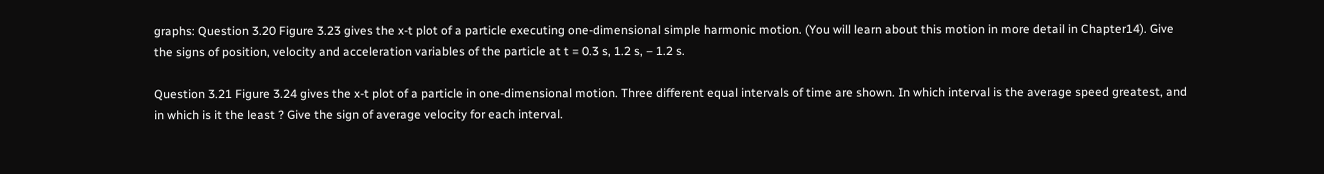graphs: Question 3.20 Figure 3.23 gives the x-t plot of a particle executing one-dimensional simple harmonic motion. (You will learn about this motion in more detail in Chapter14). Give the signs of position, velocity and acceleration variables of the particle at t = 0.3 s, 1.2 s, – 1.2 s.

Question 3.21 Figure 3.24 gives the x-t plot of a particle in one-dimensional motion. Three different equal intervals of time are shown. In which interval is the average speed greatest, and in which is it the least ? Give the sign of average velocity for each interval.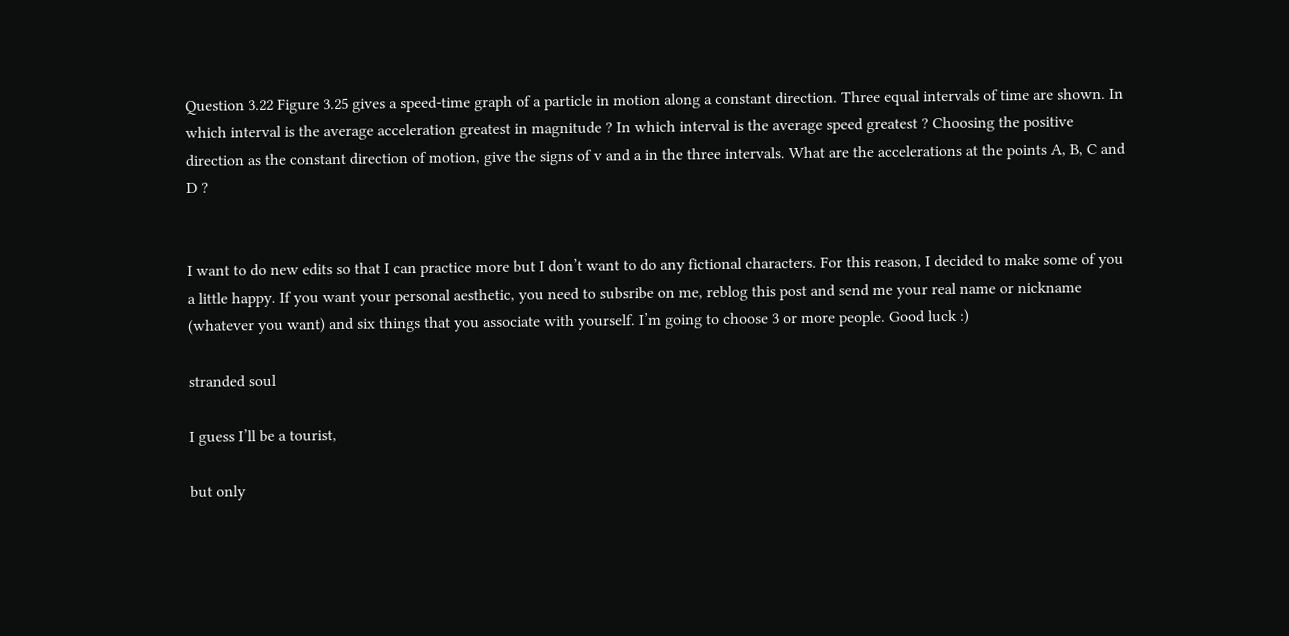Question 3.22 Figure 3.25 gives a speed-time graph of a particle in motion along a constant direction. Three equal intervals of time are shown. In which interval is the average acceleration greatest in magnitude ? In which interval is the average speed greatest ? Choosing the positive direction as the constant direction of motion, give the signs of v and a in the three intervals. What are the accelerations at the points A, B, C and D ?


I want to do new edits so that I can practice more but I don’t want to do any fictional characters. For this reason, I decided to make some of you a little happy. If you want your personal aesthetic, you need to subsribe on me, reblog this post and send me your real name or nickname (whatever you want) and six things that you associate with yourself. I’m going to choose 3 or more people. Good luck :)

stranded soul

I guess I’ll be a tourist,

but only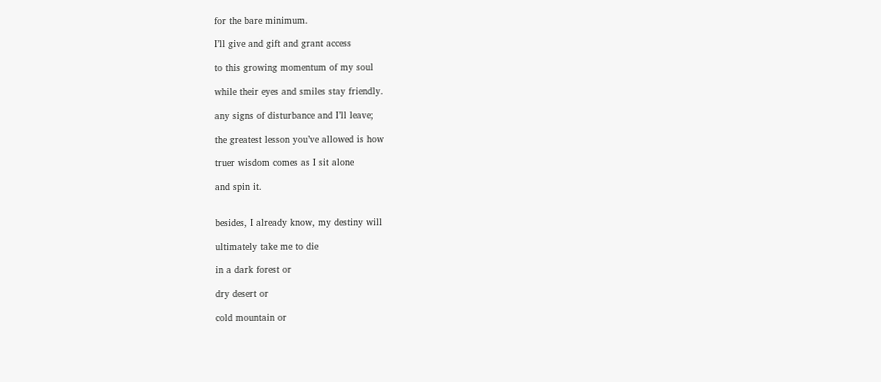for the bare minimum.

I’ll give and gift and grant access

to this growing momentum of my soul

while their eyes and smiles stay friendly.

any signs of disturbance and I’ll leave;

the greatest lesson you’ve allowed is how

truer wisdom comes as I sit alone

and spin it.


besides, I already know, my destiny will

ultimately take me to die

in a dark forest or

dry desert or

cold mountain or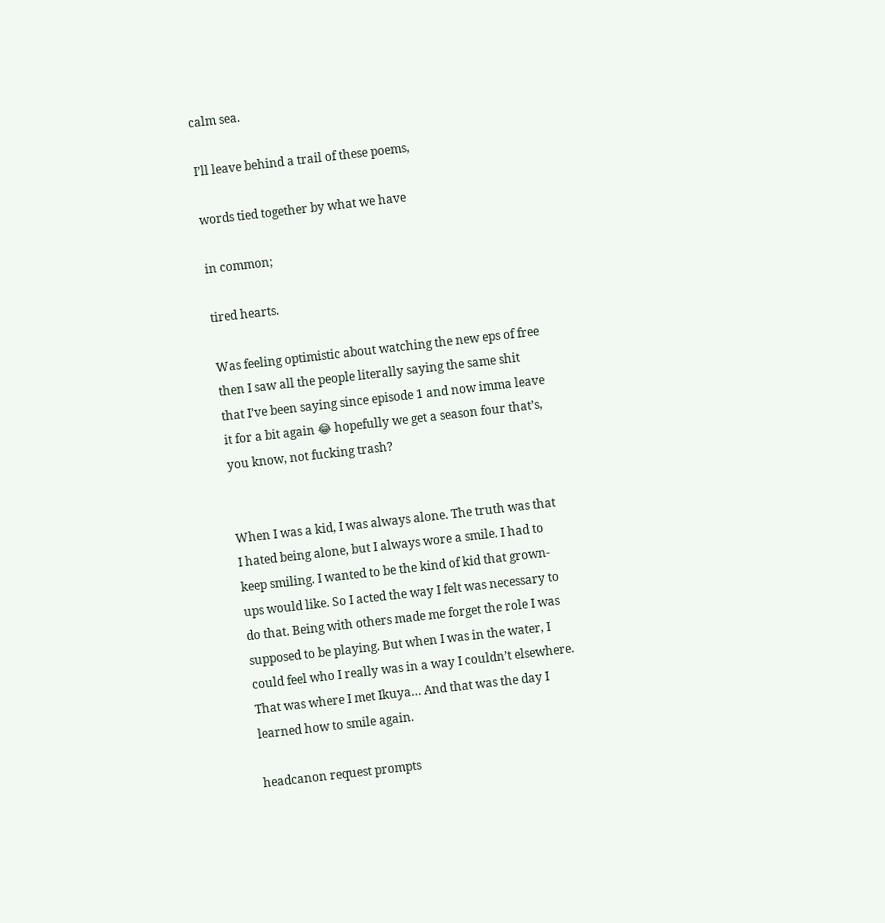calm sea.

I’ll leave behind a trail of these poems,

words tied together by what we have

in common;

tired hearts.

Was feeling optimistic about watching the new eps of free then I saw all the people literally saying the same shit that I’ve been saying since episode 1 and now imma leave it for a bit again 😂 hopefully we get a season four that’s, you know, not fucking trash?


When I was a kid, I was always alone. The truth was that I hated being alone, but I always wore a smile. I had to keep smiling. I wanted to be the kind of kid that grown-ups would like. So I acted the way I felt was necessary to do that. Being with others made me forget the role I was supposed to be playing. But when I was in the water, I could feel who I really was in a way I couldn’t elsewhere. That was where I met Ikuya… And that was the day I learned how to smile again.

headcanon request prompts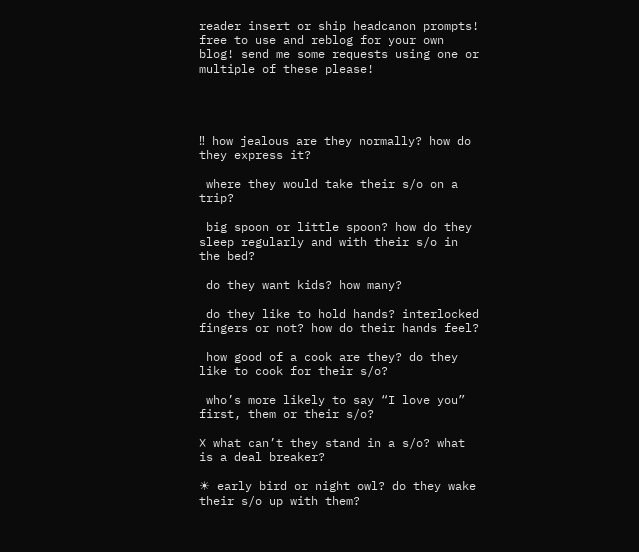reader insert or ship headcanon prompts! free to use and reblog for your own blog! send me some requests using one or multiple of these please!




‼ how jealous are they normally? how do they express it?

 where they would take their s/o on a trip?

 big spoon or little spoon? how do they sleep regularly and with their s/o in the bed?

 do they want kids? how many?

 do they like to hold hands? interlocked fingers or not? how do their hands feel?

 how good of a cook are they? do they like to cook for their s/o?

 who’s more likely to say “I love you” first, them or their s/o?

❌ what can’t they stand in a s/o? what is a deal breaker?

☀ early bird or night owl? do they wake their s/o up with them?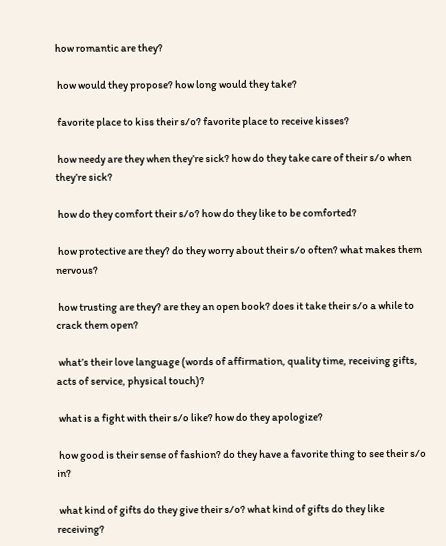how romantic are they?

 how would they propose? how long would they take?

 favorite place to kiss their s/o? favorite place to receive kisses?

 how needy are they when they’re sick? how do they take care of their s/o when they’re sick?

 how do they comfort their s/o? how do they like to be comforted?

 how protective are they? do they worry about their s/o often? what makes them nervous?

 how trusting are they? are they an open book? does it take their s/o a while to crack them open?

 what’s their love language (words of affirmation, quality time, receiving gifts, acts of service, physical touch)?

 what is a fight with their s/o like? how do they apologize?

 how good is their sense of fashion? do they have a favorite thing to see their s/o in?

 what kind of gifts do they give their s/o? what kind of gifts do they like receiving?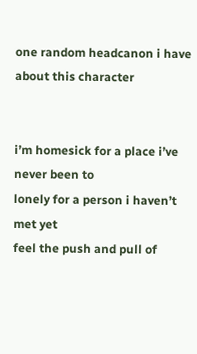one random headcanon i have about this character


i’m homesick for a place i’ve never been to
lonely for a person i haven’t met yet
feel the push and pull of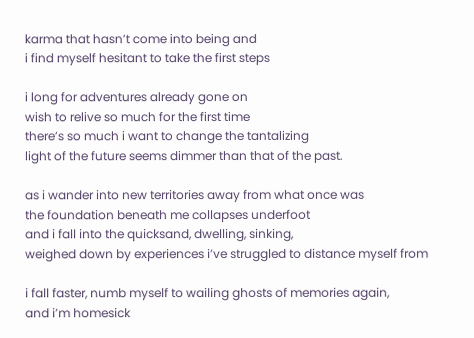karma that hasn’t come into being and
i find myself hesitant to take the first steps

i long for adventures already gone on
wish to relive so much for the first time
there’s so much i want to change the tantalizing
light of the future seems dimmer than that of the past.

as i wander into new territories away from what once was
the foundation beneath me collapses underfoot
and i fall into the quicksand, dwelling, sinking,
weighed down by experiences i’ve struggled to distance myself from

i fall faster, numb myself to wailing ghosts of memories again,
and i’m homesick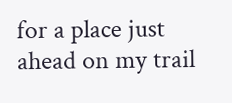for a place just ahead on my trail